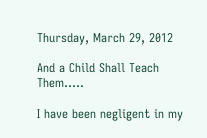Thursday, March 29, 2012

And a Child Shall Teach Them.....

I have been negligent in my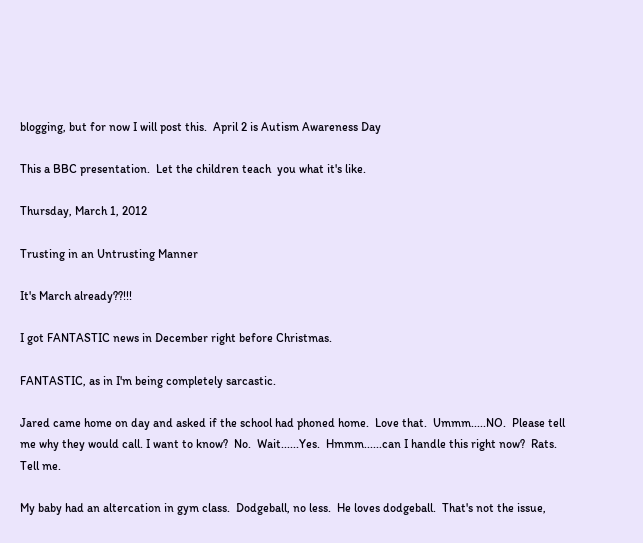blogging, but for now I will post this.  April 2 is Autism Awareness Day

This a BBC presentation.  Let the children teach  you what it's like.

Thursday, March 1, 2012

Trusting in an Untrusting Manner

It's March already??!!!

I got FANTASTIC news in December right before Christmas.

FANTASTIC, as in I'm being completely sarcastic.

Jared came home on day and asked if the school had phoned home.  Love that.  Ummm.....NO.  Please tell me why they would call. I want to know?  No.  Wait......Yes.  Hmmm......can I handle this right now?  Rats.  Tell me.

My baby had an altercation in gym class.  Dodgeball, no less.  He loves dodgeball.  That's not the issue,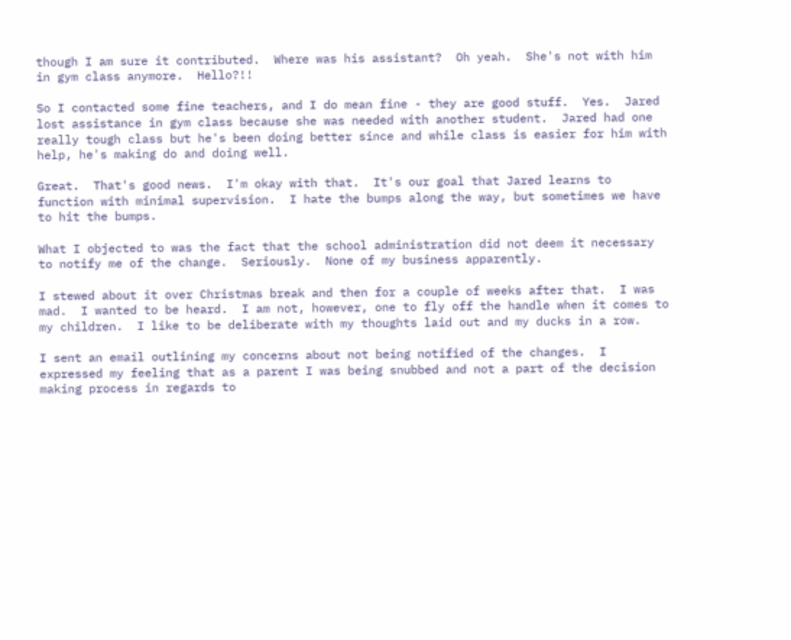though I am sure it contributed.  Where was his assistant?  Oh yeah.  She's not with him in gym class anymore.  Hello?!!

So I contacted some fine teachers, and I do mean fine - they are good stuff.  Yes.  Jared lost assistance in gym class because she was needed with another student.  Jared had one really tough class but he's been doing better since and while class is easier for him with help, he's making do and doing well.

Great.  That's good news.  I'm okay with that.  It's our goal that Jared learns to function with minimal supervision.  I hate the bumps along the way, but sometimes we have to hit the bumps.

What I objected to was the fact that the school administration did not deem it necessary to notify me of the change.  Seriously.  None of my business apparently.

I stewed about it over Christmas break and then for a couple of weeks after that.  I was mad.  I wanted to be heard.  I am not, however, one to fly off the handle when it comes to my children.  I like to be deliberate with my thoughts laid out and my ducks in a row.

I sent an email outlining my concerns about not being notified of the changes.  I expressed my feeling that as a parent I was being snubbed and not a part of the decision making process in regards to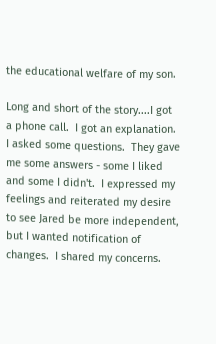the educational welfare of my son.

Long and short of the story....I got a phone call.  I got an explanation.  I asked some questions.  They gave me some answers - some I liked and some I didn't.  I expressed my feelings and reiterated my desire to see Jared be more independent, but I wanted notification of changes.  I shared my concerns.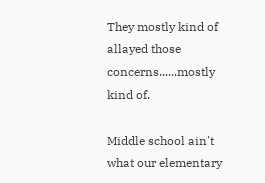They mostly kind of allayed those concerns......mostly kind of.

Middle school ain't what our elementary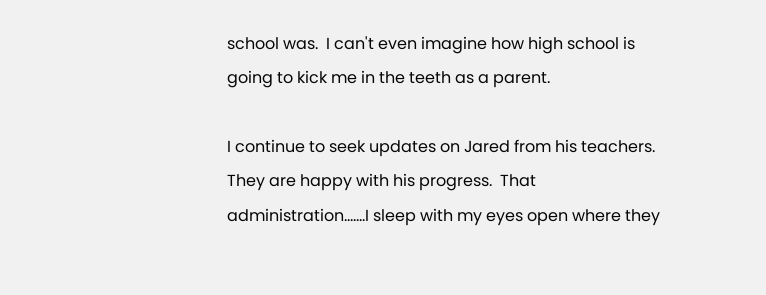school was.  I can't even imagine how high school is going to kick me in the teeth as a parent.

I continue to seek updates on Jared from his teachers.  They are happy with his progress.  That administration.......I sleep with my eyes open where they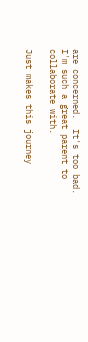are concerned.  It's too bad.  I'm such a great parent to collaborate with.

Just makes this journey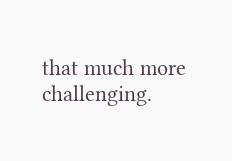that much more challenging.